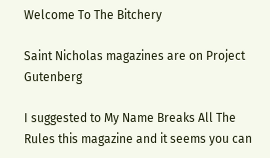Welcome To The Bitchery

Saint Nicholas magazines are on Project Gutenberg

I suggested to My Name Breaks All The Rules this magazine and it seems you can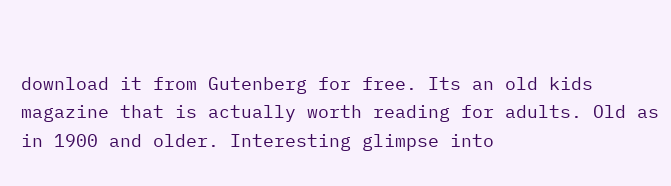download it from Gutenberg for free. Its an old kids magazine that is actually worth reading for adults. Old as in 1900 and older. Interesting glimpse into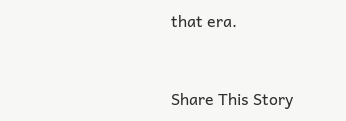that era.


Share This Story